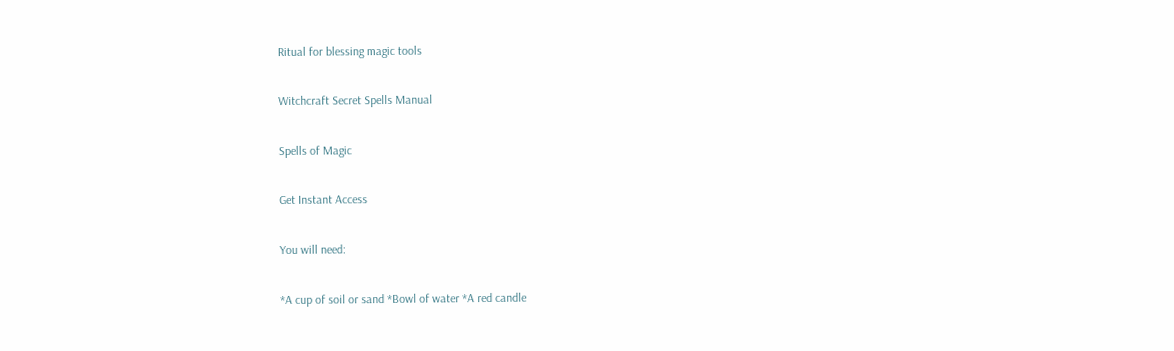Ritual for blessing magic tools

Witchcraft Secret Spells Manual

Spells of Magic

Get Instant Access

You will need:

*A cup of soil or sand *Bowl of water *A red candle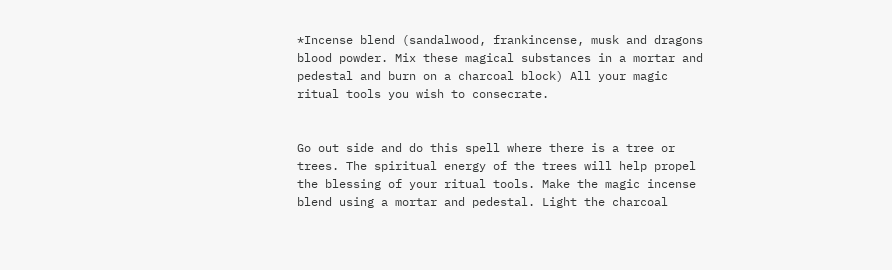*Incense blend (sandalwood, frankincense, musk and dragons blood powder. Mix these magical substances in a mortar and pedestal and burn on a charcoal block) All your magic ritual tools you wish to consecrate.


Go out side and do this spell where there is a tree or trees. The spiritual energy of the trees will help propel the blessing of your ritual tools. Make the magic incense blend using a mortar and pedestal. Light the charcoal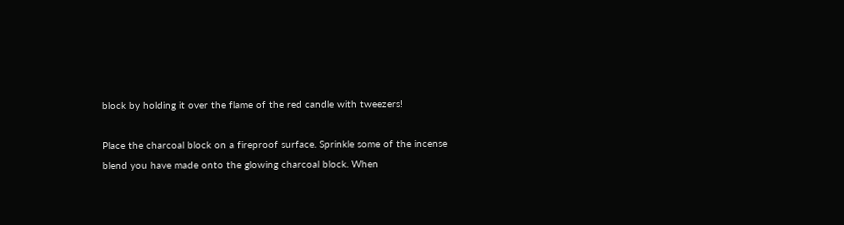block by holding it over the flame of the red candle with tweezers!

Place the charcoal block on a fireproof surface. Sprinkle some of the incense blend you have made onto the glowing charcoal block. When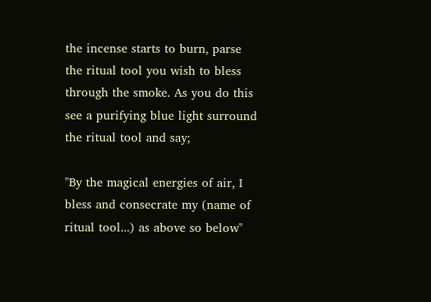the incense starts to burn, parse the ritual tool you wish to bless through the smoke. As you do this see a purifying blue light surround the ritual tool and say;

"By the magical energies of air, I bless and consecrate my (name of ritual tool...) as above so below"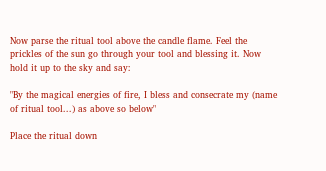Now parse the ritual tool above the candle flame. Feel the prickles of the sun go through your tool and blessing it. Now hold it up to the sky and say:

"By the magical energies of fire, I bless and consecrate my (name of ritual tool...) as above so below"

Place the ritual down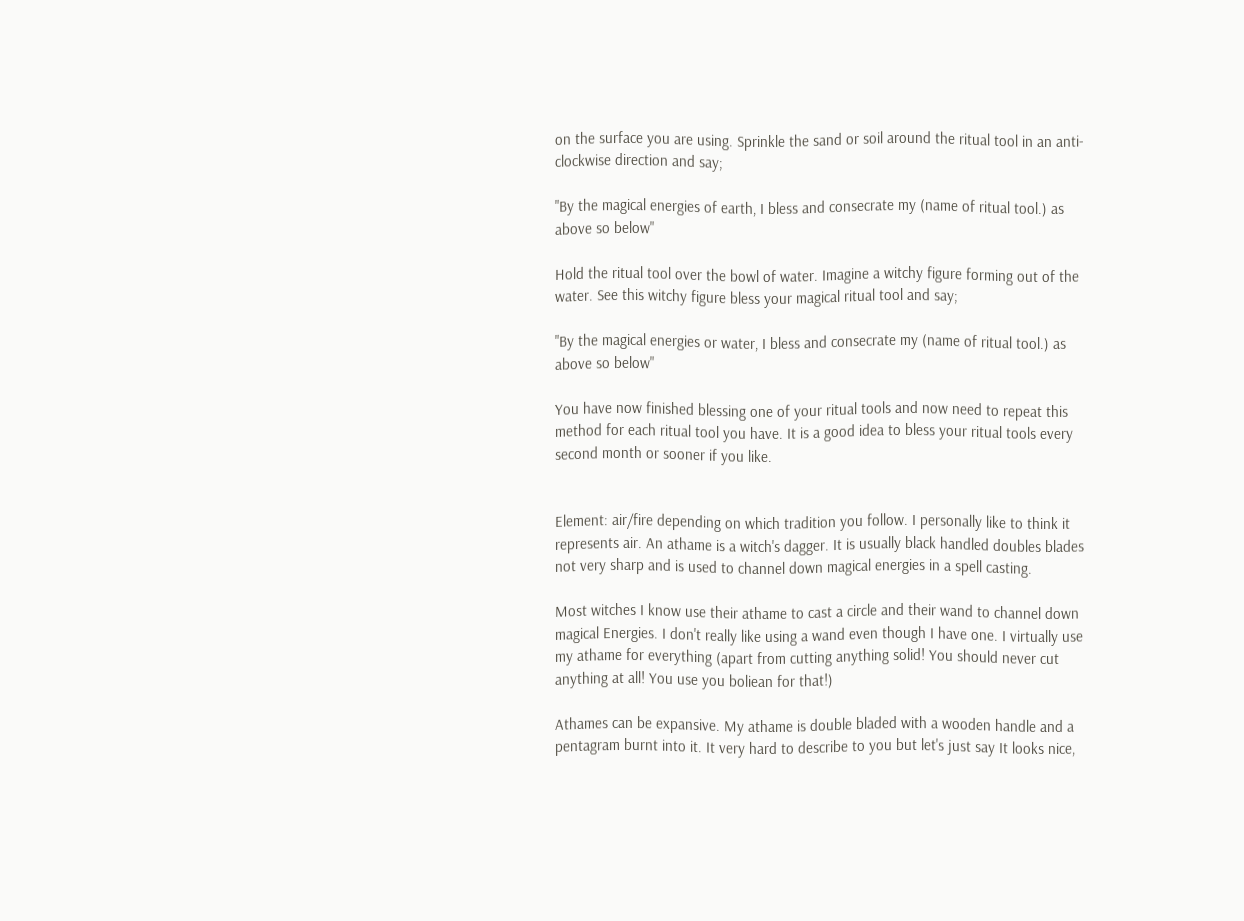on the surface you are using. Sprinkle the sand or soil around the ritual tool in an anti-clockwise direction and say;

"By the magical energies of earth, I bless and consecrate my (name of ritual tool.) as above so below"

Hold the ritual tool over the bowl of water. Imagine a witchy figure forming out of the water. See this witchy figure bless your magical ritual tool and say;

"By the magical energies or water, I bless and consecrate my (name of ritual tool.) as above so below"

You have now finished blessing one of your ritual tools and now need to repeat this method for each ritual tool you have. It is a good idea to bless your ritual tools every second month or sooner if you like.


Element: air/fire depending on which tradition you follow. I personally like to think it represents air. An athame is a witch's dagger. It is usually black handled doubles blades not very sharp and is used to channel down magical energies in a spell casting.

Most witches I know use their athame to cast a circle and their wand to channel down magical Energies. I don't really like using a wand even though I have one. I virtually use my athame for everything (apart from cutting anything solid! You should never cut anything at all! You use you boliean for that!)

Athames can be expansive. My athame is double bladed with a wooden handle and a pentagram burnt into it. It very hard to describe to you but let's just say It looks nice,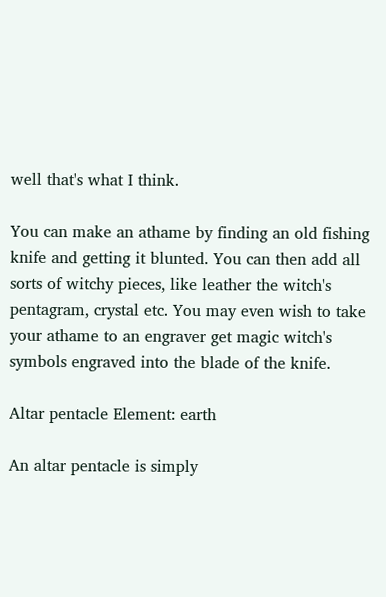well that's what I think.

You can make an athame by finding an old fishing knife and getting it blunted. You can then add all sorts of witchy pieces, like leather the witch's pentagram, crystal etc. You may even wish to take your athame to an engraver get magic witch's symbols engraved into the blade of the knife.

Altar pentacle Element: earth

An altar pentacle is simply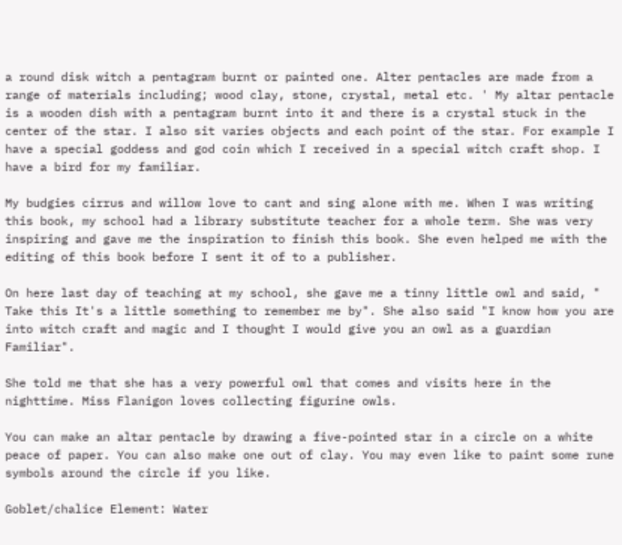a round disk witch a pentagram burnt or painted one. Alter pentacles are made from a range of materials including; wood clay, stone, crystal, metal etc. ' My altar pentacle is a wooden dish with a pentagram burnt into it and there is a crystal stuck in the center of the star. I also sit varies objects and each point of the star. For example I have a special goddess and god coin which I received in a special witch craft shop. I have a bird for my familiar.

My budgies cirrus and willow love to cant and sing alone with me. When I was writing this book, my school had a library substitute teacher for a whole term. She was very inspiring and gave me the inspiration to finish this book. She even helped me with the editing of this book before I sent it of to a publisher.

On here last day of teaching at my school, she gave me a tinny little owl and said, " Take this It's a little something to remember me by". She also said "I know how you are into witch craft and magic and I thought I would give you an owl as a guardian Familiar".

She told me that she has a very powerful owl that comes and visits here in the nighttime. Miss Flanigon loves collecting figurine owls.

You can make an altar pentacle by drawing a five-pointed star in a circle on a white peace of paper. You can also make one out of clay. You may even like to paint some rune symbols around the circle if you like.

Goblet/chalice Element: Water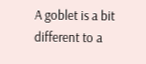A goblet is a bit different to a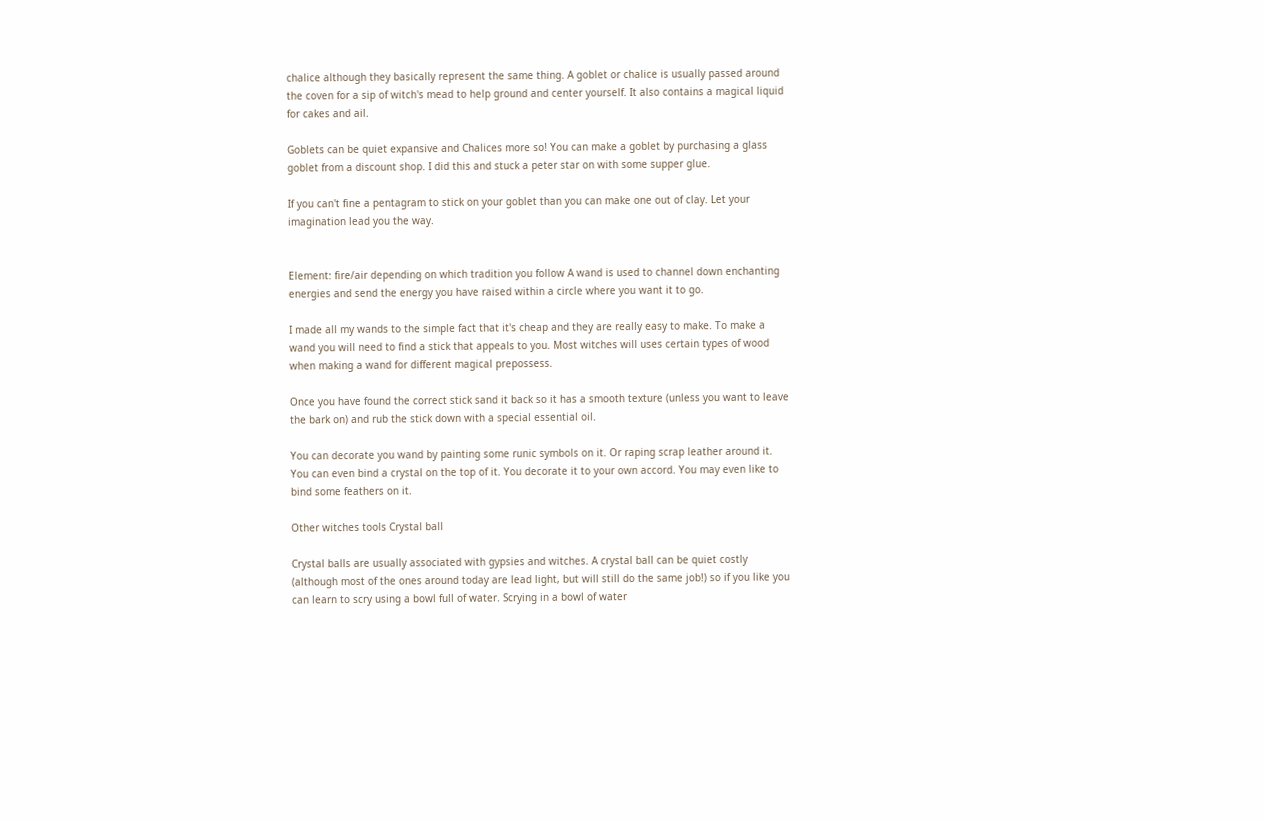chalice although they basically represent the same thing. A goblet or chalice is usually passed around the coven for a sip of witch's mead to help ground and center yourself. It also contains a magical liquid for cakes and ail.

Goblets can be quiet expansive and Chalices more so! You can make a goblet by purchasing a glass goblet from a discount shop. I did this and stuck a peter star on with some supper glue.

If you can't fine a pentagram to stick on your goblet than you can make one out of clay. Let your imagination lead you the way.


Element: fire/air depending on which tradition you follow A wand is used to channel down enchanting energies and send the energy you have raised within a circle where you want it to go.

I made all my wands to the simple fact that it's cheap and they are really easy to make. To make a wand you will need to find a stick that appeals to you. Most witches will uses certain types of wood when making a wand for different magical prepossess.

Once you have found the correct stick sand it back so it has a smooth texture (unless you want to leave the bark on) and rub the stick down with a special essential oil.

You can decorate you wand by painting some runic symbols on it. Or raping scrap leather around it. You can even bind a crystal on the top of it. You decorate it to your own accord. You may even like to bind some feathers on it.

Other witches tools Crystal ball

Crystal balls are usually associated with gypsies and witches. A crystal ball can be quiet costly (although most of the ones around today are lead light, but will still do the same job!) so if you like you can learn to scry using a bowl full of water. Scrying in a bowl of water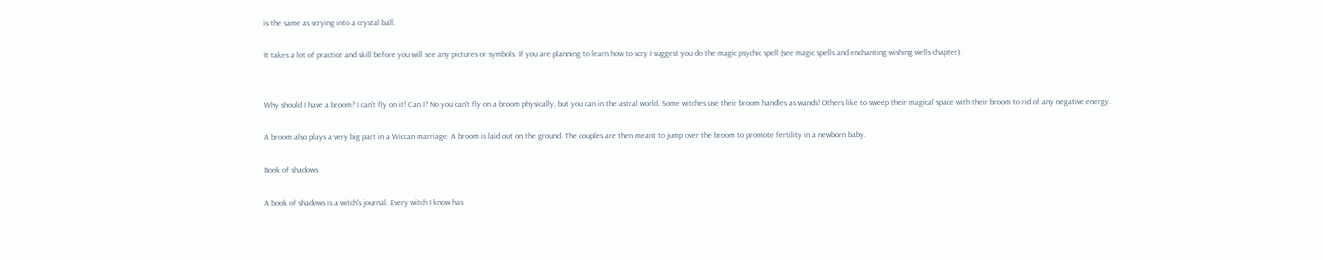is the same as scrying into a crystal ball.

It takes a lot of practice and skill before you will see any pictures or symbols. If you are planning to learn how to scry I suggest you do the magic psychic spell (see magic spells and enchanting wishing wells chapter).


Why should I have a broom? I can't fly on it! Can I? No you can't fly on a broom physically, but you can in the astral world. Some witches use their broom handles as wands! Others like to sweep their magical space with their broom to rid of any negative energy.

A broom also plays a very big part in a Wiccan marriage. A broom is laid out on the ground. The couples are then meant to jump over the broom to promote fertility in a newborn baby.

Book of shadows

A book of shadows is a witch's journal. Every witch I know has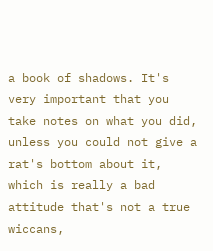a book of shadows. It's very important that you take notes on what you did, unless you could not give a rat's bottom about it, which is really a bad attitude that's not a true wiccans,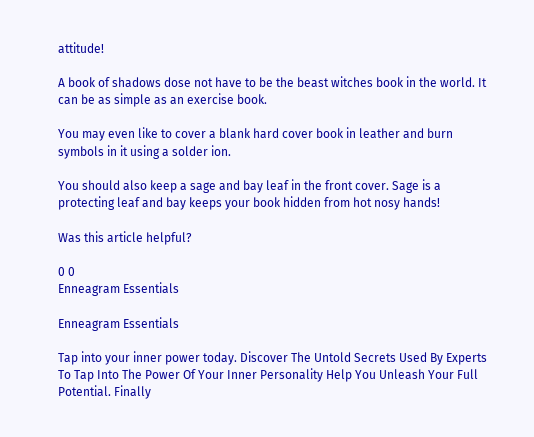attitude!

A book of shadows dose not have to be the beast witches book in the world. It can be as simple as an exercise book.

You may even like to cover a blank hard cover book in leather and burn symbols in it using a solder ion.

You should also keep a sage and bay leaf in the front cover. Sage is a protecting leaf and bay keeps your book hidden from hot nosy hands!

Was this article helpful?

0 0
Enneagram Essentials

Enneagram Essentials

Tap into your inner power today. Discover The Untold Secrets Used By Experts To Tap Into The Power Of Your Inner Personality Help You Unleash Your Full Potential. Finally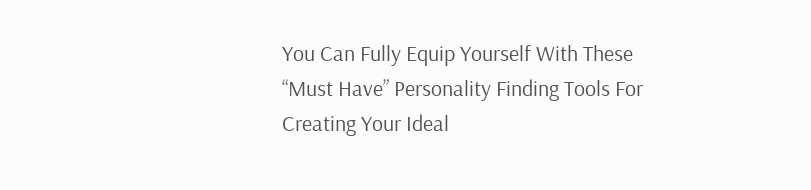You Can Fully Equip Yourself With These “Must Have” Personality Finding Tools For Creating Your Ideal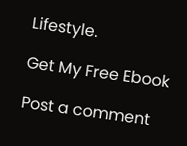Lifestyle.

Get My Free Ebook

Post a comment